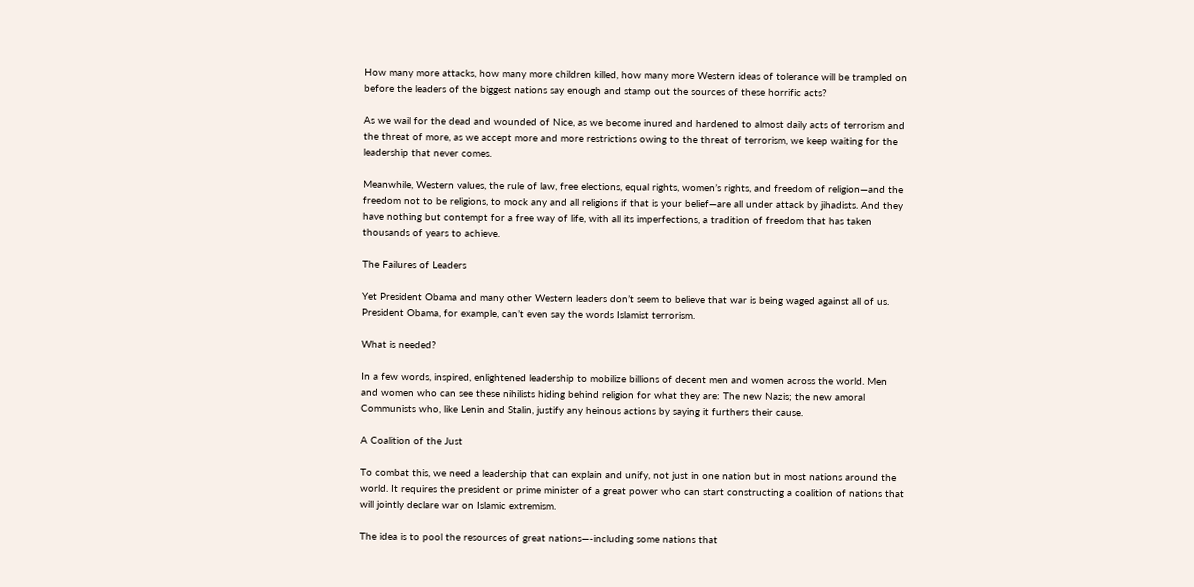How many more attacks, how many more children killed, how many more Western ideas of tolerance will be trampled on before the leaders of the biggest nations say enough and stamp out the sources of these horrific acts?

As we wail for the dead and wounded of Nice, as we become inured and hardened to almost daily acts of terrorism and the threat of more, as we accept more and more restrictions owing to the threat of terrorism, we keep waiting for the leadership that never comes.

Meanwhile, Western values, the rule of law, free elections, equal rights, women’s rights, and freedom of religion—and the freedom not to be religions, to mock any and all religions if that is your belief—are all under attack by jihadists. And they have nothing but contempt for a free way of life, with all its imperfections, a tradition of freedom that has taken thousands of years to achieve.

The Failures of Leaders

Yet President Obama and many other Western leaders don’t seem to believe that war is being waged against all of us. President Obama, for example, can’t even say the words Islamist terrorism.

What is needed?

In a few words, inspired, enlightened leadership to mobilize billions of decent men and women across the world. Men and women who can see these nihilists hiding behind religion for what they are: The new Nazis; the new amoral Communists who, like Lenin and Stalin, justify any heinous actions by saying it furthers their cause.

A Coalition of the Just

To combat this, we need a leadership that can explain and unify, not just in one nation but in most nations around the world. It requires the president or prime minister of a great power who can start constructing a coalition of nations that will jointly declare war on Islamic extremism.

The idea is to pool the resources of great nations—-including some nations that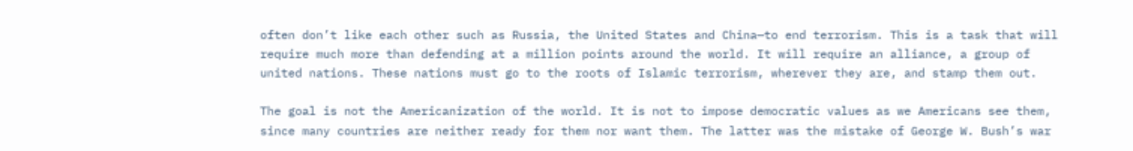often don’t like each other such as Russia, the United States and China—to end terrorism. This is a task that will require much more than defending at a million points around the world. It will require an alliance, a group of united nations. These nations must go to the roots of Islamic terrorism, wherever they are, and stamp them out.

The goal is not the Americanization of the world. It is not to impose democratic values as we Americans see them, since many countries are neither ready for them nor want them. The latter was the mistake of George W. Bush’s war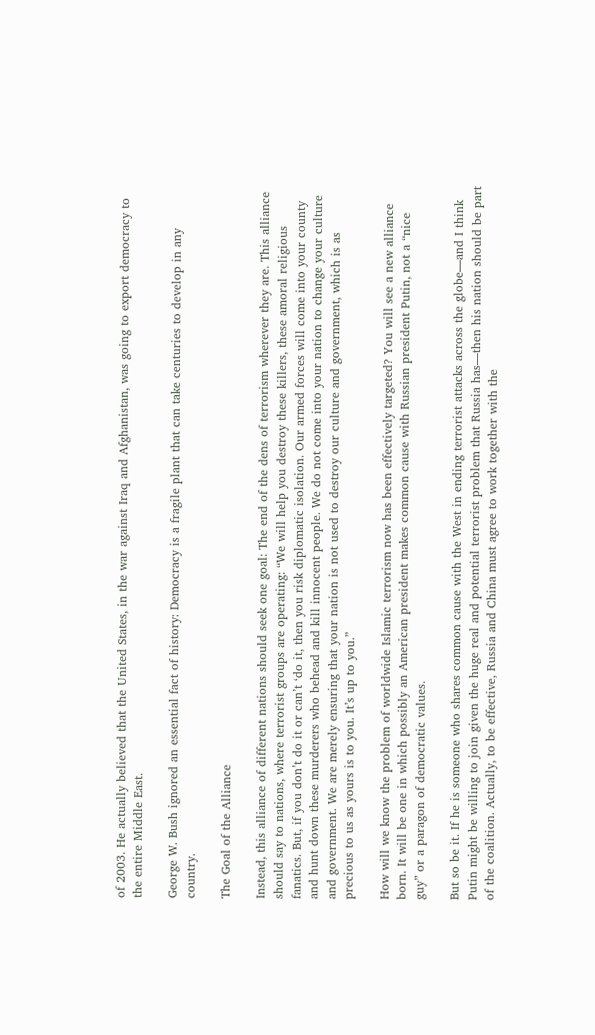of 2003. He actually believed that the United States, in the war against Iraq and Afghanistan, was going to export democracy to the entire Middle East.

George W. Bush ignored an essential fact of history: Democracy is a fragile plant that can take centuries to develop in any country.

The Goal of the Alliance

Instead, this alliance of different nations should seek one goal: The end of the dens of terrorism wherever they are. This alliance should say to nations, where terrorist groups are operating: “We will help you destroy these killers, these amoral religious fanatics. But, if you don’t do it or can’t ‘do it, then you risk diplomatic isolation. Our armed forces will come into your county and hunt down these murderers who behead and kill innocent people. We do not come into your nation to change your culture and government. We are merely ensuring that your nation is not used to destroy our culture and government, which is as precious to us as yours is to you. It’s up to you.”

How will we know the problem of worldwide Islamic terrorism now has been effectively targeted? You will see a new alliance born. It will be one in which possibly an American president makes common cause with Russian president Putin, not a “nice guy” or a paragon of democratic values.

But so be it. If he is someone who shares common cause with the West in ending terrorist attacks across the globe—and I think Putin might be willing to join given the huge real and potential terrorist problem that Russia has—then his nation should be part of the coalition. Actually, to be effective, Russia and China must agree to work together with the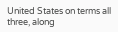United States on terms all three, along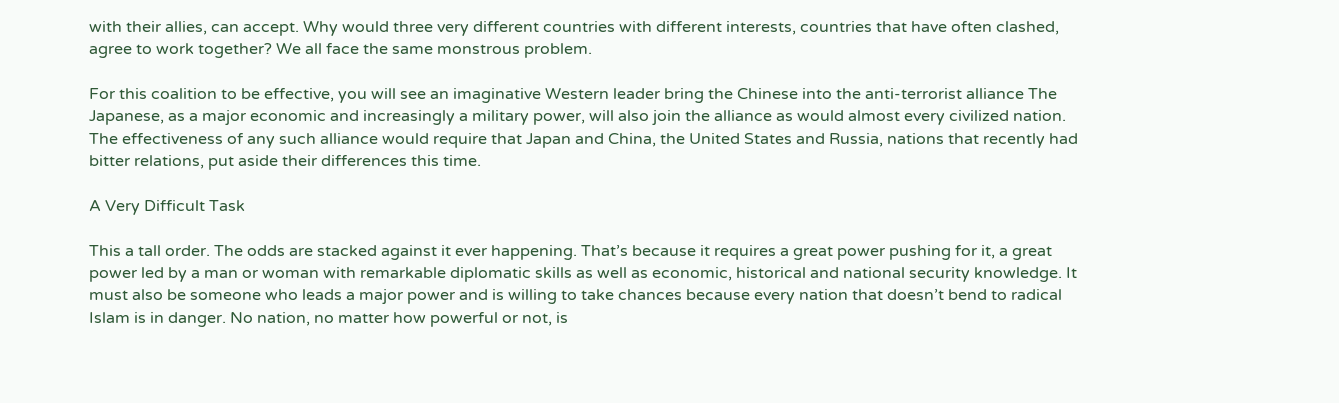with their allies, can accept. Why would three very different countries with different interests, countries that have often clashed, agree to work together? We all face the same monstrous problem.

For this coalition to be effective, you will see an imaginative Western leader bring the Chinese into the anti-terrorist alliance The Japanese, as a major economic and increasingly a military power, will also join the alliance as would almost every civilized nation. The effectiveness of any such alliance would require that Japan and China, the United States and Russia, nations that recently had bitter relations, put aside their differences this time.

A Very Difficult Task

This a tall order. The odds are stacked against it ever happening. That’s because it requires a great power pushing for it, a great power led by a man or woman with remarkable diplomatic skills as well as economic, historical and national security knowledge. It must also be someone who leads a major power and is willing to take chances because every nation that doesn’t bend to radical Islam is in danger. No nation, no matter how powerful or not, is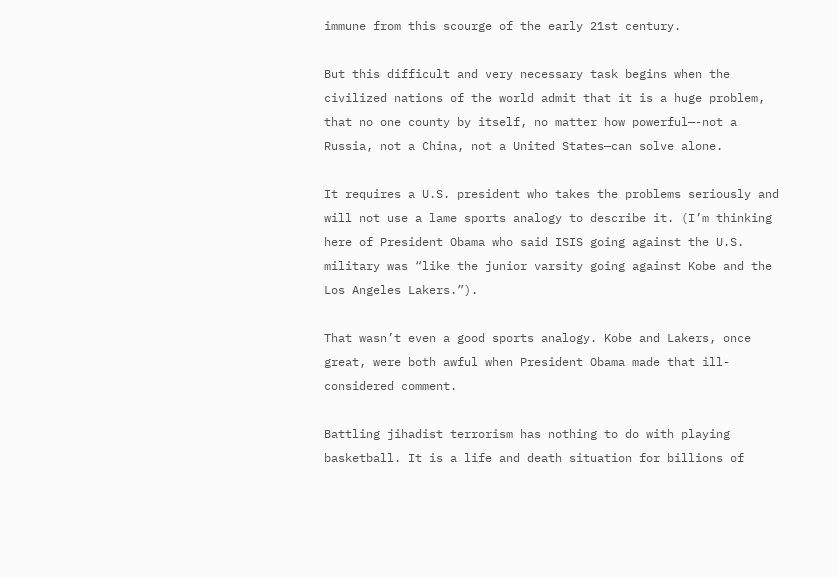immune from this scourge of the early 21st century.

But this difficult and very necessary task begins when the civilized nations of the world admit that it is a huge problem, that no one county by itself, no matter how powerful—-not a Russia, not a China, not a United States—can solve alone.

It requires a U.S. president who takes the problems seriously and will not use a lame sports analogy to describe it. (I’m thinking here of President Obama who said ISIS going against the U.S. military was “like the junior varsity going against Kobe and the Los Angeles Lakers.”).

That wasn’t even a good sports analogy. Kobe and Lakers, once great, were both awful when President Obama made that ill-considered comment.

Battling jihadist terrorism has nothing to do with playing basketball. It is a life and death situation for billions of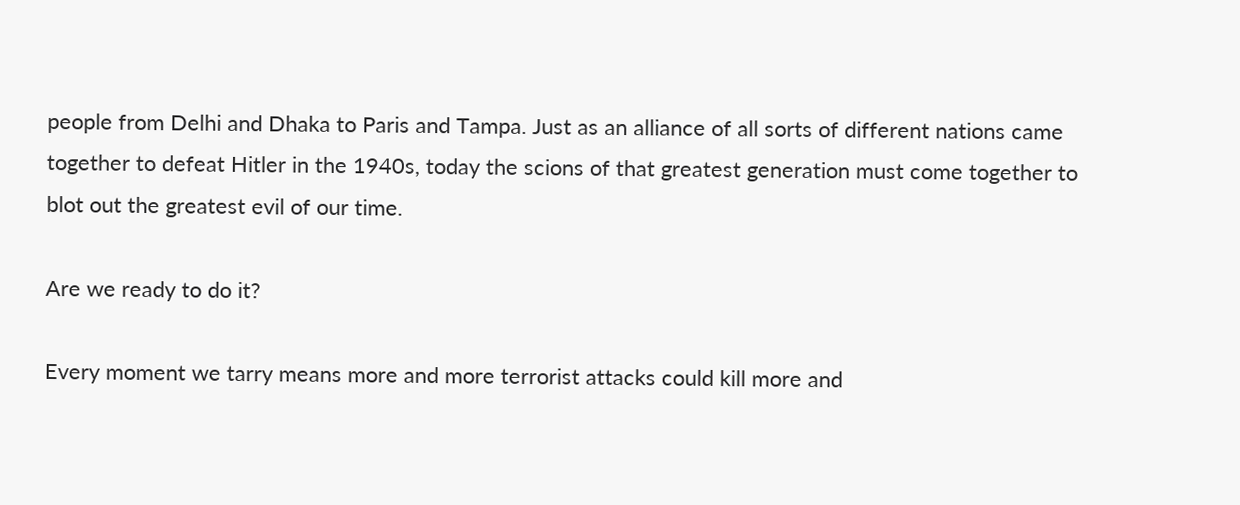people from Delhi and Dhaka to Paris and Tampa. Just as an alliance of all sorts of different nations came together to defeat Hitler in the 1940s, today the scions of that greatest generation must come together to blot out the greatest evil of our time.

Are we ready to do it?

Every moment we tarry means more and more terrorist attacks could kill more and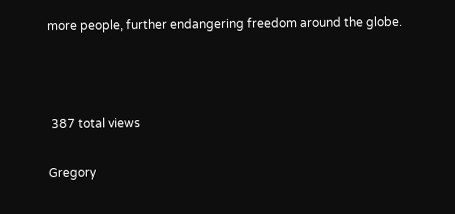more people, further endangering freedom around the globe.



 387 total views

Gregory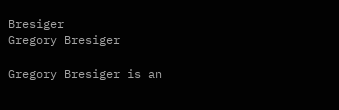Bresiger
Gregory Bresiger

Gregory Bresiger is an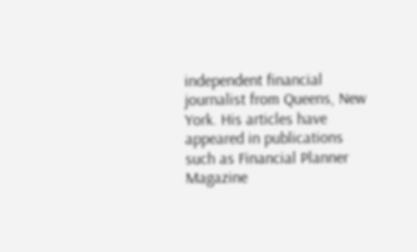independent financial journalist from Queens, New York. His articles have appeared in publications such as Financial Planner Magazine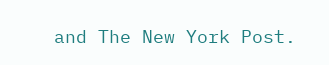and The New York Post.